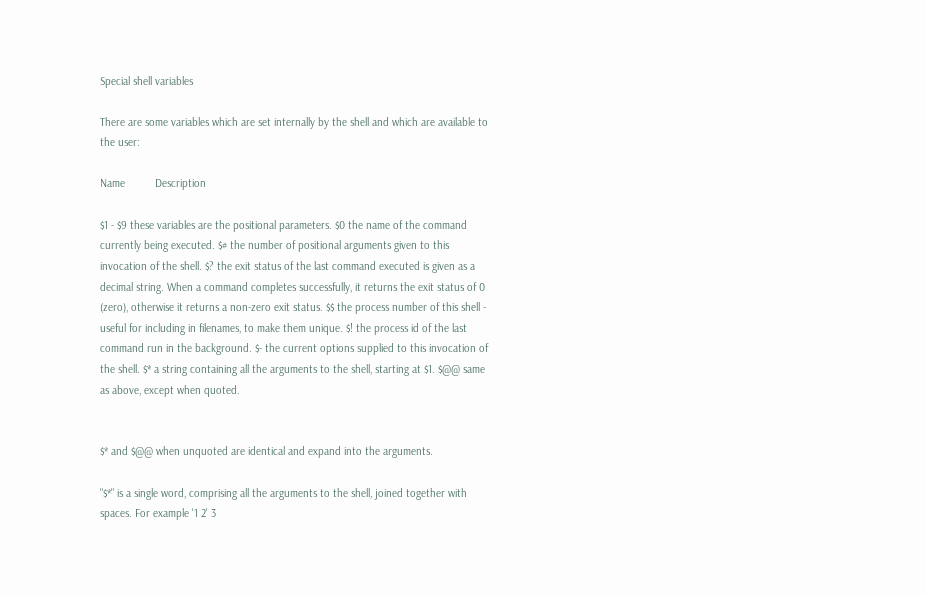Special shell variables

There are some variables which are set internally by the shell and which are available to the user:

Name          Description

$1 - $9 these variables are the positional parameters. $0 the name of the command currently being executed. $# the number of positional arguments given to this invocation of the shell. $? the exit status of the last command executed is given as a decimal string. When a command completes successfully, it returns the exit status of 0 (zero), otherwise it returns a non-zero exit status. $$ the process number of this shell - useful for including in filenames, to make them unique. $! the process id of the last command run in the background. $- the current options supplied to this invocation of the shell. $* a string containing all the arguments to the shell, starting at $1. $@@ same as above, except when quoted.


$* and $@@ when unquoted are identical and expand into the arguments.

"$*" is a single word, comprising all the arguments to the shell, joined together with spaces. For example '1 2' 3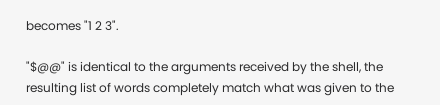becomes "1 2 3".

"$@@" is identical to the arguments received by the shell, the resulting list of words completely match what was given to the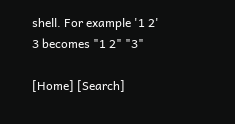shell. For example '1 2' 3 becomes "1 2" "3"

[Home] [Search]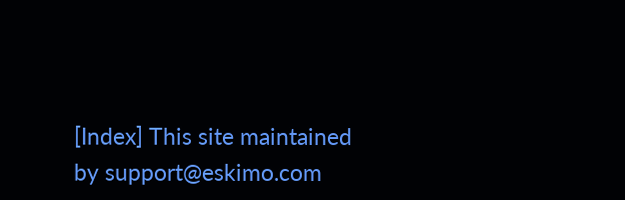[Index] This site maintained by support@eskimo.com